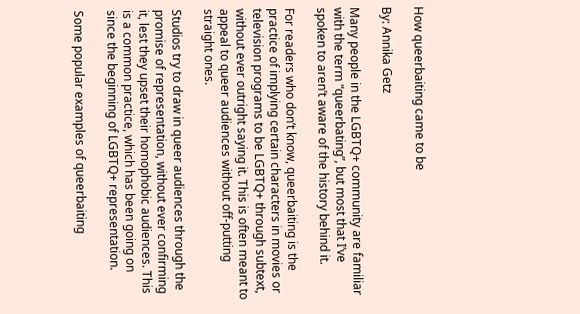How queerbaiting came to be

By: Annika Getz

Many people in the LGBTQ+ community are familiar with the term “queerbating”, but most that I’ve spoken to aren’t aware of the history behind it.

For readers who don’t know, queerbaiting is the practice of implying certain characters in movies or television programs to be LGBTQ+ through subtext, without ever outright saying it. This is often meant to appeal to queer audiences without off-putting straight ones.

Studios try to draw in queer audiences through the promise of representation, without ever confirming it, lest they upset their homophobic audiences. This is a common practice, which has been going on since the beginning of LGBTQ+ representation.

Some popular examples of queerbaiting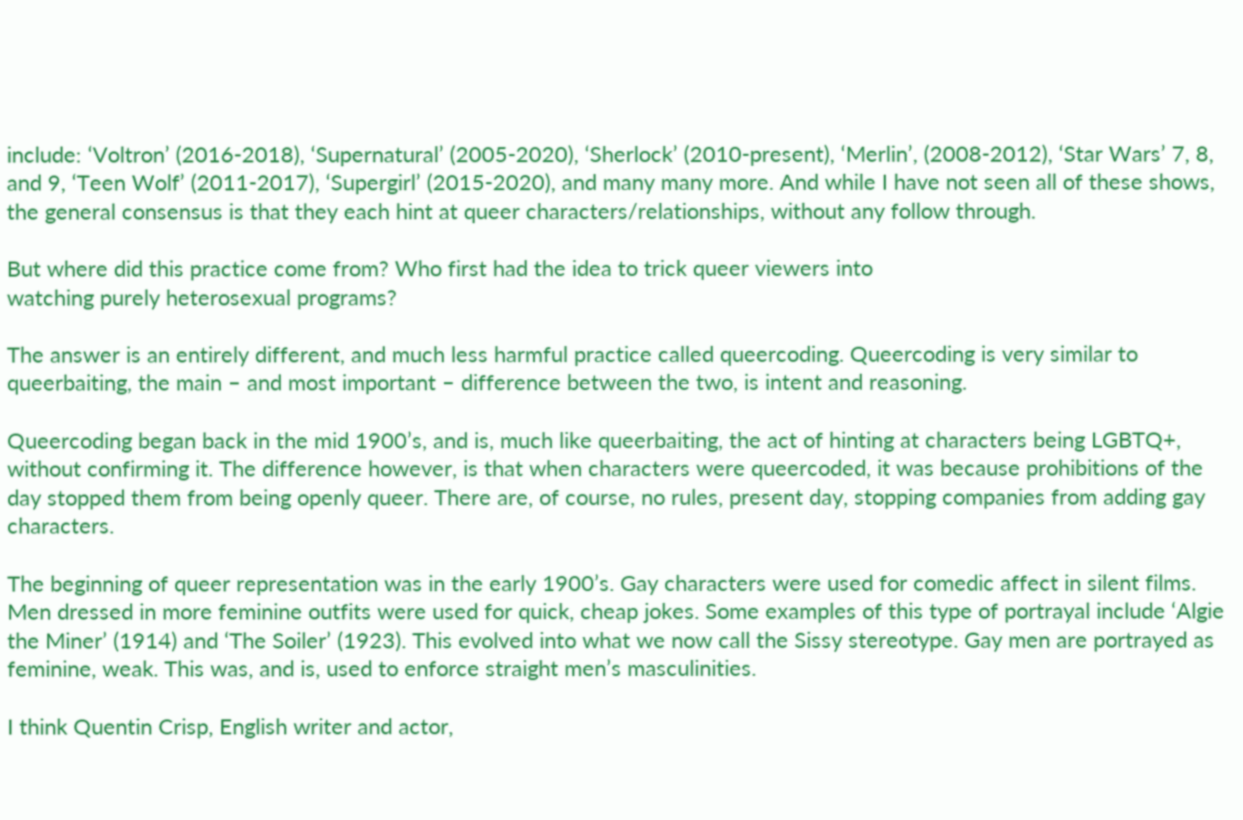include: ‘Voltron’ (2016-2018), ‘Supernatural’ (2005-2020), ‘Sherlock’ (2010-present), ‘Merlin’, (2008-2012), ‘Star Wars’ 7, 8, and 9, ‘Teen Wolf’ (2011-2017), ‘Supergirl’ (2015-2020), and many many more. And while I have not seen all of these shows, the general consensus is that they each hint at queer characters/relationships, without any follow through.

But where did this practice come from? Who first had the idea to trick queer viewers into
watching purely heterosexual programs?

The answer is an entirely different, and much less harmful practice called queercoding. Queercoding is very similar to queerbaiting, the main – and most important – difference between the two, is intent and reasoning.

Queercoding began back in the mid 1900’s, and is, much like queerbaiting, the act of hinting at characters being LGBTQ+, without confirming it. The difference however, is that when characters were queercoded, it was because prohibitions of the day stopped them from being openly queer. There are, of course, no rules, present day, stopping companies from adding gay characters.

The beginning of queer representation was in the early 1900’s. Gay characters were used for comedic affect in silent films. Men dressed in more feminine outfits were used for quick, cheap jokes. Some examples of this type of portrayal include ‘Algie the Miner’ (1914) and ‘The Soiler’ (1923). This evolved into what we now call the Sissy stereotype. Gay men are portrayed as feminine, weak. This was, and is, used to enforce straight men’s masculinities.

I think Quentin Crisp, English writer and actor,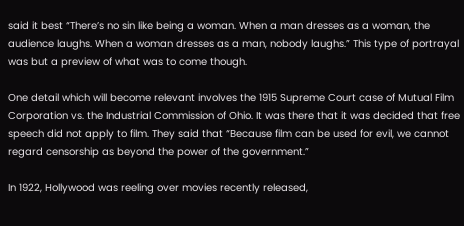said it best “There’s no sin like being a woman. When a man dresses as a woman, the audience laughs. When a woman dresses as a man, nobody laughs.” This type of portrayal was but a preview of what was to come though.

One detail which will become relevant involves the 1915 Supreme Court case of Mutual Film Corporation vs. the Industrial Commission of Ohio. It was there that it was decided that free speech did not apply to film. They said that “Because film can be used for evil, we cannot regard censorship as beyond the power of the government.”

In 1922, Hollywood was reeling over movies recently released,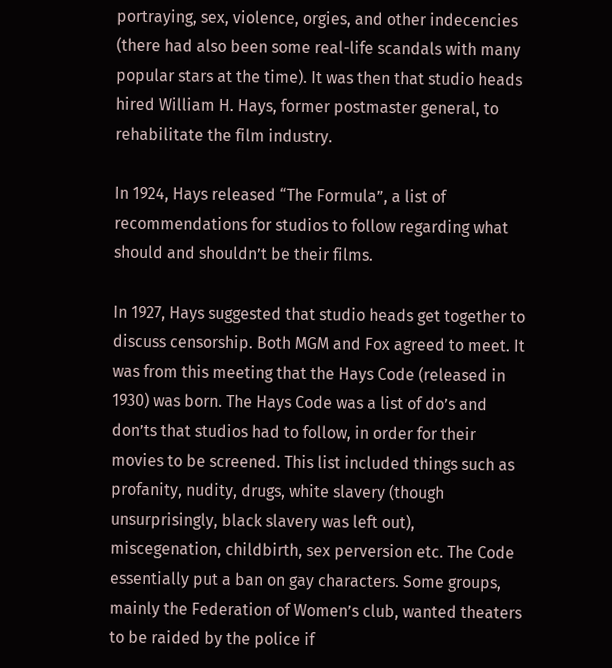portraying, sex, violence, orgies, and other indecencies (there had also been some real-life scandals with many popular stars at the time). It was then that studio heads hired William H. Hays, former postmaster general, to rehabilitate the film industry.

In 1924, Hays released “The Formula”, a list of recommendations for studios to follow regarding what should and shouldn’t be their films.

In 1927, Hays suggested that studio heads get together to discuss censorship. Both MGM and Fox agreed to meet. It was from this meeting that the Hays Code (released in 1930) was born. The Hays Code was a list of do’s and don’ts that studios had to follow, in order for their movies to be screened. This list included things such as profanity, nudity, drugs, white slavery (though unsurprisingly, black slavery was left out), miscegenation, childbirth, sex perversion etc. The Code essentially put a ban on gay characters. Some groups, mainly the Federation of Women’s club, wanted theaters to be raided by the police if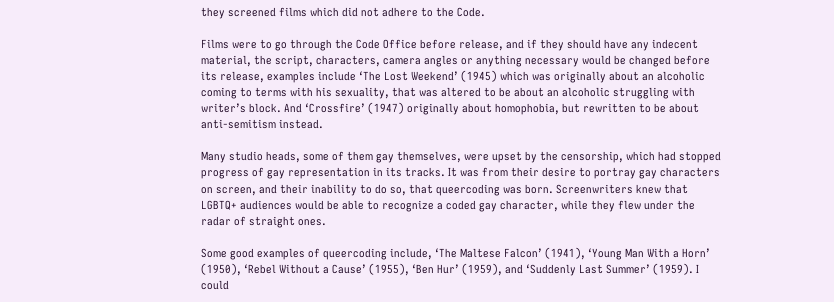they screened films which did not adhere to the Code.

Films were to go through the Code Office before release, and if they should have any indecent material, the script, characters, camera angles or anything necessary would be changed before its release, examples include ‘The Lost Weekend’ (1945) which was originally about an alcoholic coming to terms with his sexuality, that was altered to be about an alcoholic struggling with writer’s block. And ‘Crossfire’ (1947) originally about homophobia, but rewritten to be about anti-semitism instead.

Many studio heads, some of them gay themselves, were upset by the censorship, which had stopped progress of gay representation in its tracks. It was from their desire to portray gay characters on screen, and their inability to do so, that queercoding was born. Screenwriters knew that LGBTQ+ audiences would be able to recognize a coded gay character, while they flew under the radar of straight ones.

Some good examples of queercoding include, ‘The Maltese Falcon’ (1941), ‘Young Man With a Horn’ (1950), ‘Rebel Without a Cause’ (1955), ‘Ben Hur’ (1959), and ‘Suddenly Last Summer’ (1959). I could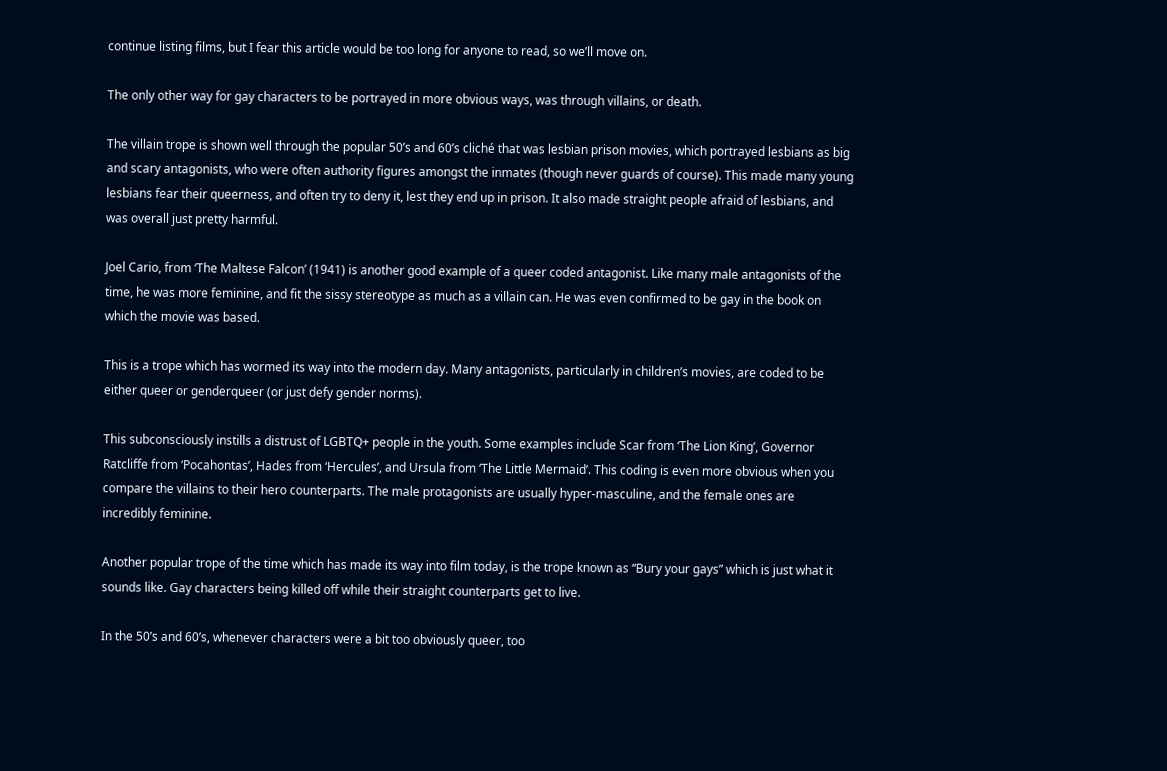continue listing films, but I fear this article would be too long for anyone to read, so we’ll move on.

The only other way for gay characters to be portrayed in more obvious ways, was through villains, or death.

The villain trope is shown well through the popular 50’s and 60’s cliché that was lesbian prison movies, which portrayed lesbians as big and scary antagonists, who were often authority figures amongst the inmates (though never guards of course). This made many young lesbians fear their queerness, and often try to deny it, lest they end up in prison. It also made straight people afraid of lesbians, and was overall just pretty harmful.

Joel Cario, from ‘The Maltese Falcon’ (1941) is another good example of a queer coded antagonist. Like many male antagonists of the time, he was more feminine, and fit the sissy stereotype as much as a villain can. He was even confirmed to be gay in the book on which the movie was based.

This is a trope which has wormed its way into the modern day. Many antagonists, particularly in children’s movies, are coded to be either queer or genderqueer (or just defy gender norms).

This subconsciously instills a distrust of LGBTQ+ people in the youth. Some examples include Scar from ‘The Lion King’, Governor Ratcliffe from ‘Pocahontas’, Hades from ‘Hercules’, and Ursula from ‘The Little Mermaid’. This coding is even more obvious when you compare the villains to their hero counterparts. The male protagonists are usually hyper-masculine, and the female ones are incredibly feminine.

Another popular trope of the time which has made its way into film today, is the trope known as “Bury your gays” which is just what it sounds like. Gay characters being killed off while their straight counterparts get to live.

In the 50’s and 60’s, whenever characters were a bit too obviously queer, too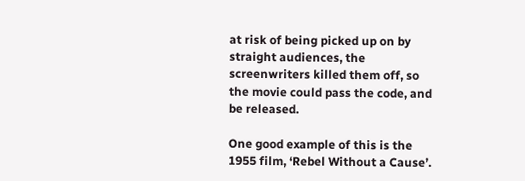at risk of being picked up on by straight audiences, the screenwriters killed them off, so the movie could pass the code, and be released.

One good example of this is the 1955 film, ‘Rebel Without a Cause’.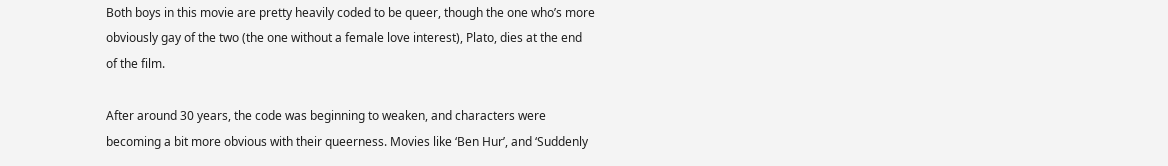Both boys in this movie are pretty heavily coded to be queer, though the one who’s more obviously gay of the two (the one without a female love interest), Plato, dies at the end of the film.

After around 30 years, the code was beginning to weaken, and characters were becoming a bit more obvious with their queerness. Movies like ‘Ben Hur’, and ‘Suddenly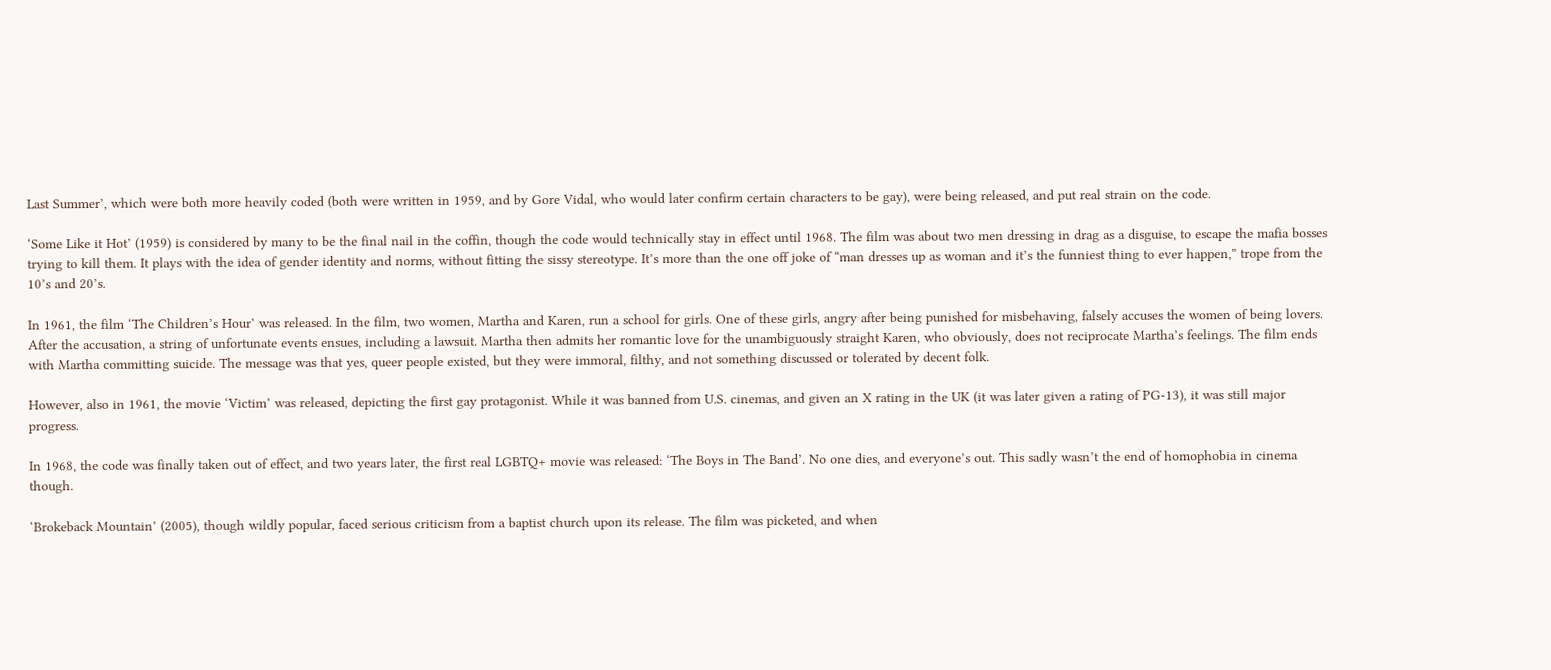Last Summer’, which were both more heavily coded (both were written in 1959, and by Gore Vidal, who would later confirm certain characters to be gay), were being released, and put real strain on the code.

‘Some Like it Hot’ (1959) is considered by many to be the final nail in the coffin, though the code would technically stay in effect until 1968. The film was about two men dressing in drag as a disguise, to escape the mafia bosses trying to kill them. It plays with the idea of gender identity and norms, without fitting the sissy stereotype. It’s more than the one off joke of “man dresses up as woman and it’s the funniest thing to ever happen,” trope from the 10’s and 20’s.

In 1961, the film ‘The Children’s Hour’ was released. In the film, two women, Martha and Karen, run a school for girls. One of these girls, angry after being punished for misbehaving, falsely accuses the women of being lovers. After the accusation, a string of unfortunate events ensues, including a lawsuit. Martha then admits her romantic love for the unambiguously straight Karen, who obviously, does not reciprocate Martha’s feelings. The film ends with Martha committing suicide. The message was that yes, queer people existed, but they were immoral, filthy, and not something discussed or tolerated by decent folk.

However, also in 1961, the movie ‘Victim’ was released, depicting the first gay protagonist. While it was banned from U.S. cinemas, and given an X rating in the UK (it was later given a rating of PG-13), it was still major progress.

In 1968, the code was finally taken out of effect, and two years later, the first real LGBTQ+ movie was released: ‘The Boys in The Band’. No one dies, and everyone’s out. This sadly wasn’t the end of homophobia in cinema though.

‘Brokeback Mountain’ (2005), though wildly popular, faced serious criticism from a baptist church upon its release. The film was picketed, and when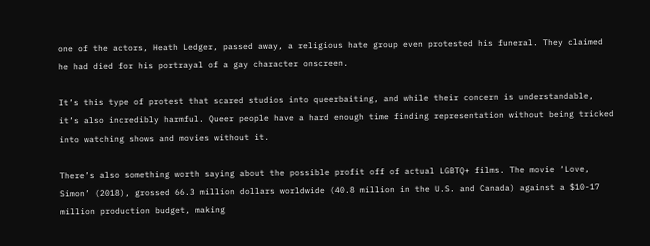one of the actors, Heath Ledger, passed away, a religious hate group even protested his funeral. They claimed he had died for his portrayal of a gay character onscreen.

It’s this type of protest that scared studios into queerbaiting, and while their concern is understandable, it’s also incredibly harmful. Queer people have a hard enough time finding representation without being tricked into watching shows and movies without it.

There’s also something worth saying about the possible profit off of actual LGBTQ+ films. The movie ‘Love, Simon’ (2018), grossed 66.3 million dollars worldwide (40.8 million in the U.S. and Canada) against a $10-17 million production budget, making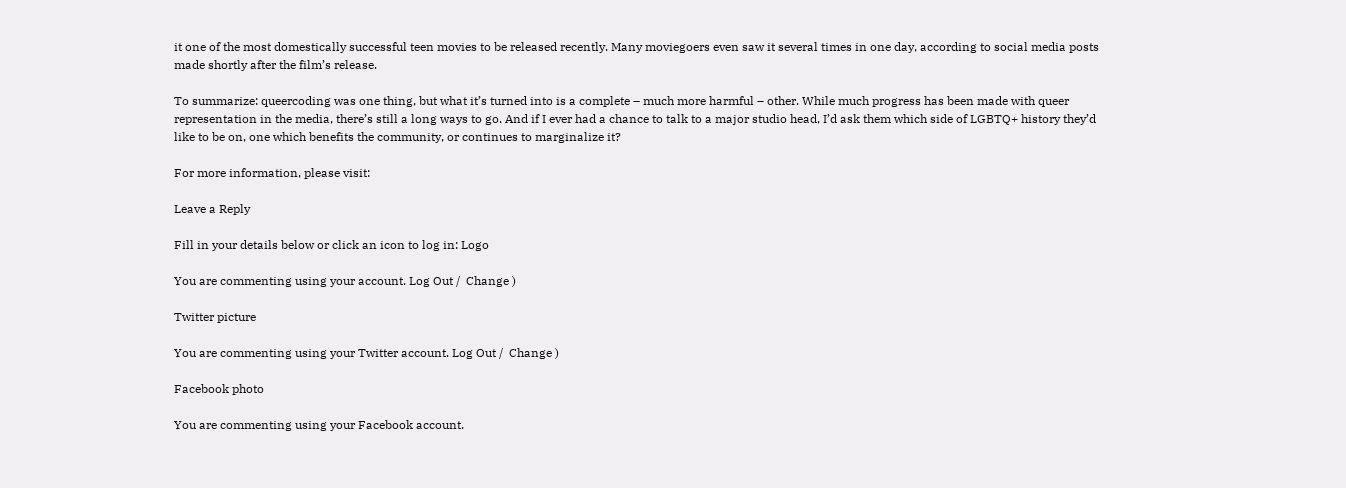it one of the most domestically successful teen movies to be released recently. Many moviegoers even saw it several times in one day, according to social media posts made shortly after the film’s release.

To summarize: queercoding was one thing, but what it’s turned into is a complete – much more harmful – other. While much progress has been made with queer representation in the media, there’s still a long ways to go. And if I ever had a chance to talk to a major studio head, I’d ask them which side of LGBTQ+ history they’d like to be on, one which benefits the community, or continues to marginalize it?

For more information, please visit:

Leave a Reply

Fill in your details below or click an icon to log in: Logo

You are commenting using your account. Log Out /  Change )

Twitter picture

You are commenting using your Twitter account. Log Out /  Change )

Facebook photo

You are commenting using your Facebook account.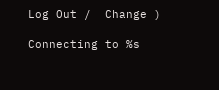Log Out /  Change )

Connecting to %s